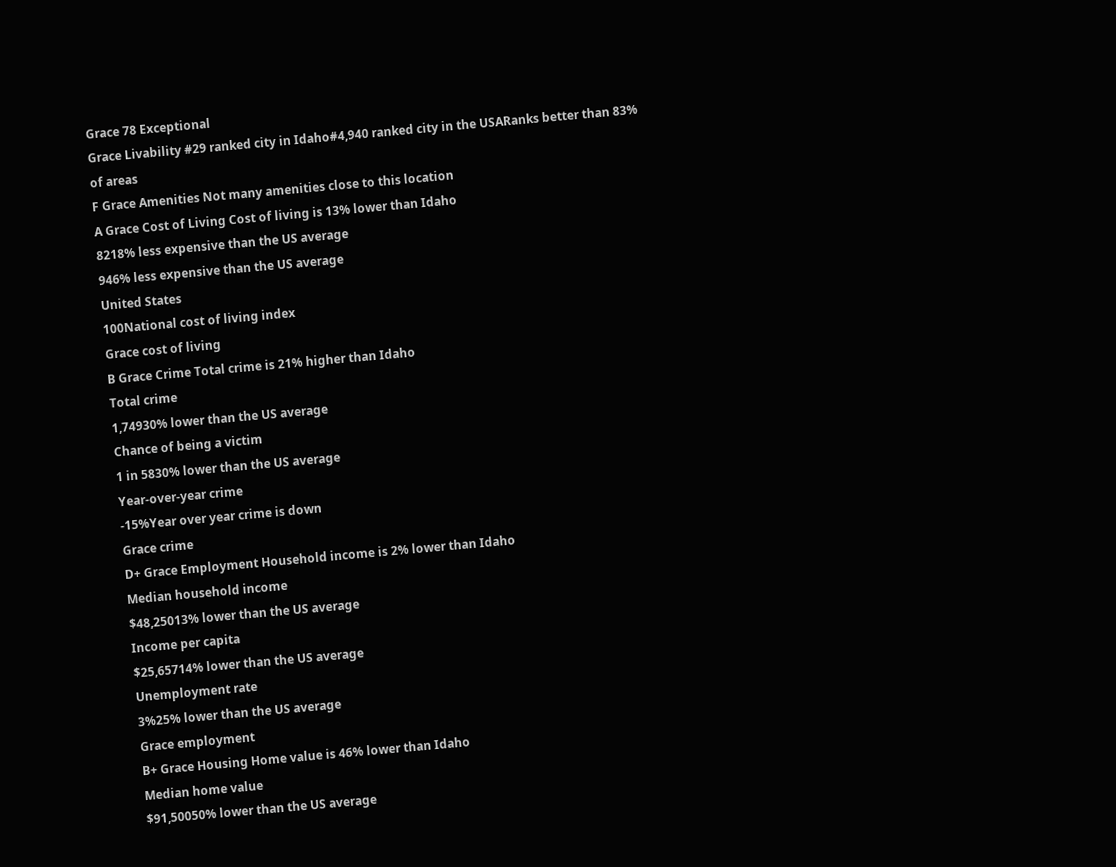Grace 78 Exceptional
Grace Livability #29 ranked city in Idaho#4,940 ranked city in the USARanks better than 83% of areas
F Grace Amenities Not many amenities close to this location
A Grace Cost of Living Cost of living is 13% lower than Idaho
8218% less expensive than the US average
946% less expensive than the US average
United States
100National cost of living index
Grace cost of living
B Grace Crime Total crime is 21% higher than Idaho
Total crime
1,74930% lower than the US average
Chance of being a victim
1 in 5830% lower than the US average
Year-over-year crime
-15%Year over year crime is down
Grace crime
D+ Grace Employment Household income is 2% lower than Idaho
Median household income
$48,25013% lower than the US average
Income per capita
$25,65714% lower than the US average
Unemployment rate
3%25% lower than the US average
Grace employment
B+ Grace Housing Home value is 46% lower than Idaho
Median home value
$91,50050% lower than the US average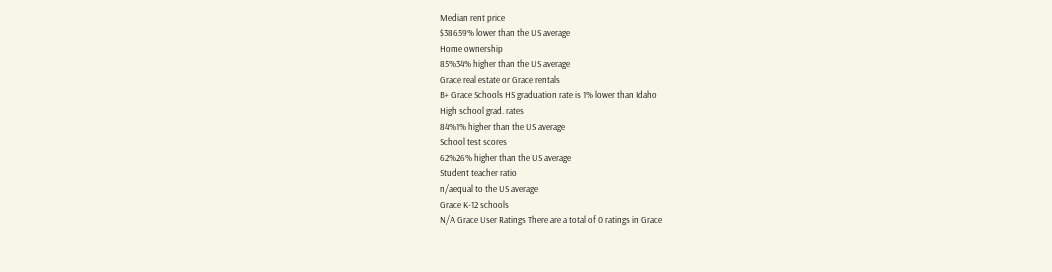Median rent price
$38659% lower than the US average
Home ownership
85%34% higher than the US average
Grace real estate or Grace rentals
B+ Grace Schools HS graduation rate is 1% lower than Idaho
High school grad. rates
84%1% higher than the US average
School test scores
62%26% higher than the US average
Student teacher ratio
n/aequal to the US average
Grace K-12 schools
N/A Grace User Ratings There are a total of 0 ratings in Grace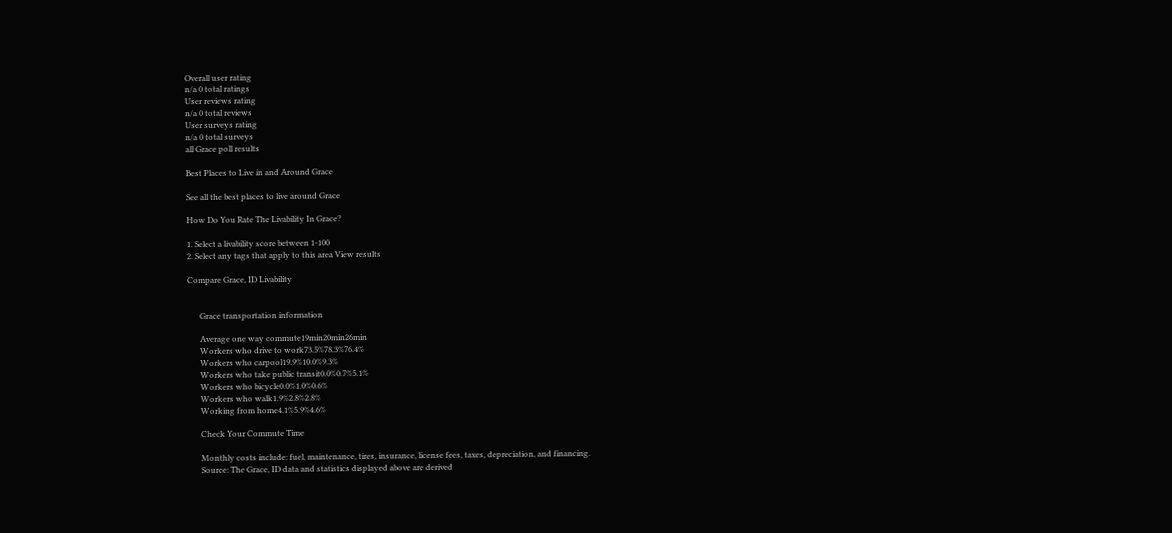Overall user rating
n/a 0 total ratings
User reviews rating
n/a 0 total reviews
User surveys rating
n/a 0 total surveys
all Grace poll results

Best Places to Live in and Around Grace

See all the best places to live around Grace

How Do You Rate The Livability In Grace?

1. Select a livability score between 1-100
2. Select any tags that apply to this area View results

Compare Grace, ID Livability


      Grace transportation information

      Average one way commute19min20min26min
      Workers who drive to work73.5%78.3%76.4%
      Workers who carpool19.9%10.0%9.3%
      Workers who take public transit0.0%0.7%5.1%
      Workers who bicycle0.0%1.0%0.6%
      Workers who walk1.9%2.8%2.8%
      Working from home4.1%5.9%4.6%

      Check Your Commute Time

      Monthly costs include: fuel, maintenance, tires, insurance, license fees, taxes, depreciation, and financing.
      Source: The Grace, ID data and statistics displayed above are derived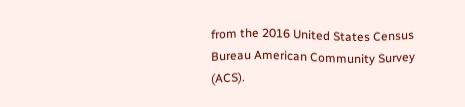from the 2016 United States Census Bureau American Community Survey (ACS).